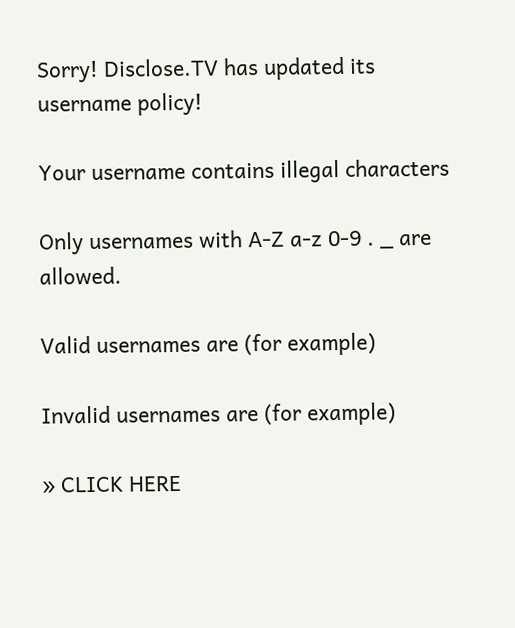Sorry! Disclose.TV has updated its username policy!

Your username contains illegal characters

Only usernames with A-Z a-z 0-9 . _ are allowed.

Valid usernames are (for example)

Invalid usernames are (for example)

» CLICK HERE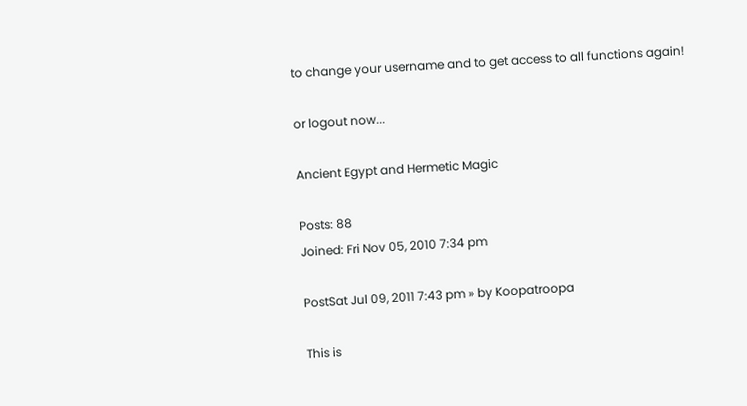to change your username and to get access to all functions again!

or logout now...

Ancient Egypt and Hermetic Magic

Posts: 88
Joined: Fri Nov 05, 2010 7:34 pm

PostSat Jul 09, 2011 7:43 pm » by Koopatroopa

This is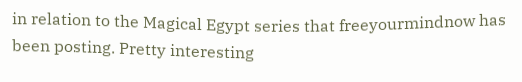in relation to the Magical Egypt series that freeyourmindnow has been posting. Pretty interesting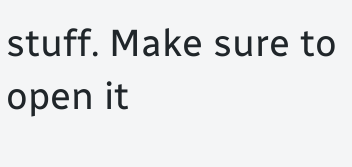stuff. Make sure to open it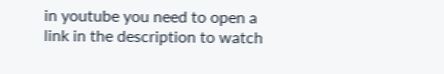in youtube you need to open a link in the description to watch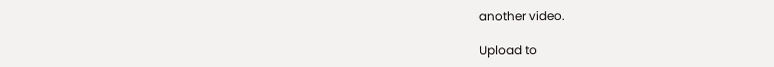another video.

Upload to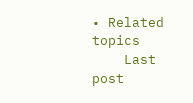• Related topics
    Last post